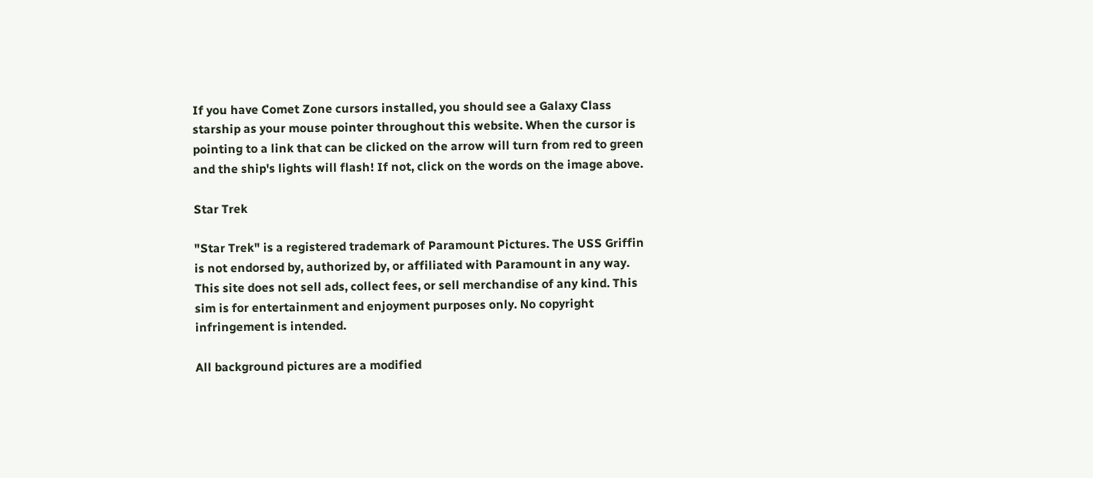If you have Comet Zone cursors installed, you should see a Galaxy Class starship as your mouse pointer throughout this website. When the cursor is pointing to a link that can be clicked on the arrow will turn from red to green and the ship's lights will flash! If not, click on the words on the image above.

Star Trek

"Star Trek" is a registered trademark of Paramount Pictures. The USS Griffin is not endorsed by, authorized by, or affiliated with Paramount in any way. This site does not sell ads, collect fees, or sell merchandise of any kind. This sim is for entertainment and enjoyment purposes only. No copyright infringement is intended.

All background pictures are a modified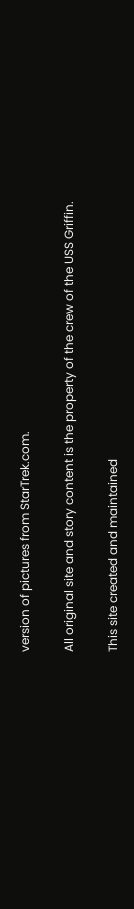version of pictures from StarTrek.com.

All original site and story content is the property of the crew of the USS Griffin.

This site created and maintained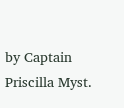by Captain Priscilla Myst.